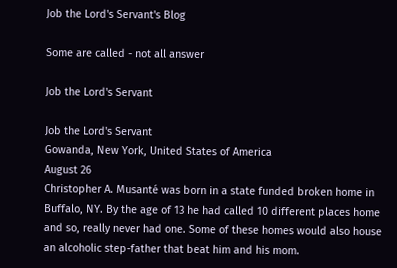Job the Lord's Servant's Blog

Some are called - not all answer

Job the Lord's Servant

Job the Lord's Servant
Gowanda, New York, United States of America
August 26
Christopher A. Musanté was born in a state funded broken home in Buffalo, NY. By the age of 13 he had called 10 different places home and so, really never had one. Some of these homes would also house an alcoholic step-father that beat him and his mom.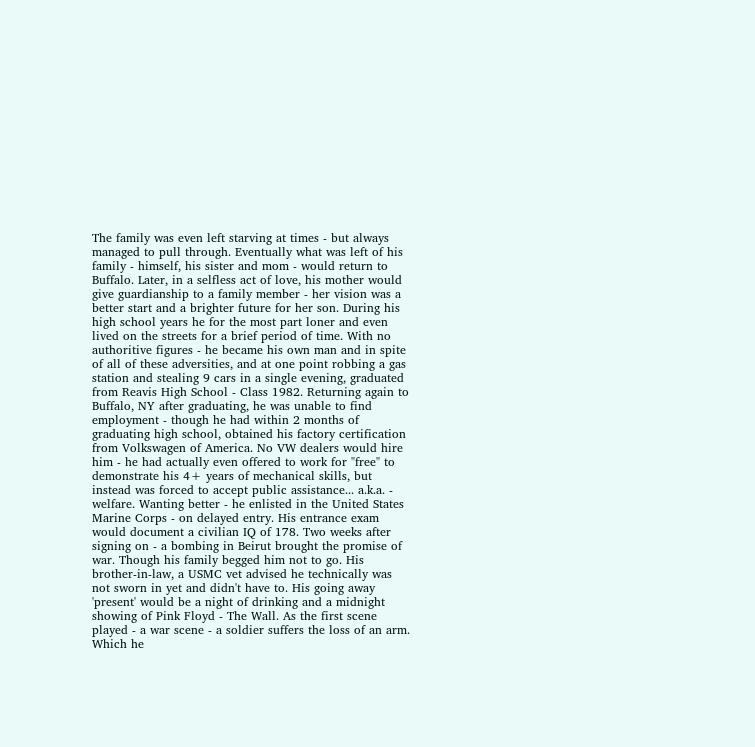The family was even left starving at times - but always managed to pull through. Eventually what was left of his family - himself, his sister and mom - would return to Buffalo. Later, in a selfless act of love, his mother would give guardianship to a family member - her vision was a better start and a brighter future for her son. During his high school years he for the most part loner and even lived on the streets for a brief period of time. With no authoritive figures - he became his own man and in spite of all of these adversities, and at one point robbing a gas station and stealing 9 cars in a single evening, graduated from Reavis High School - Class 1982. Returning again to Buffalo, NY after graduating, he was unable to find employment - though he had within 2 months of graduating high school, obtained his factory certification from Volkswagen of America. No VW dealers would hire him - he had actually even offered to work for "free" to demonstrate his 4+ years of mechanical skills, but instead was forced to accept public assistance... a.k.a. - welfare. Wanting better - he enlisted in the United States Marine Corps - on delayed entry. His entrance exam would document a civilian IQ of 178. Two weeks after signing on - a bombing in Beirut brought the promise of war. Though his family begged him not to go. His brother-in-law, a USMC vet advised he technically was not sworn in yet and didn't have to. His going away 'present' would be a night of drinking and a midnight showing of Pink Floyd - The Wall. As the first scene played - a war scene - a soldier suffers the loss of an arm. Which he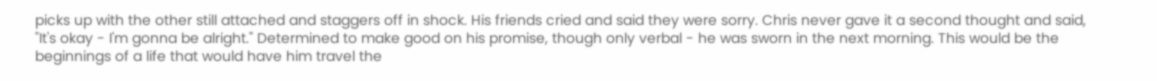picks up with the other still attached and staggers off in shock. His friends cried and said they were sorry. Chris never gave it a second thought and said, "It's okay - I'm gonna be alright." Determined to make good on his promise, though only verbal - he was sworn in the next morning. This would be the beginnings of a life that would have him travel the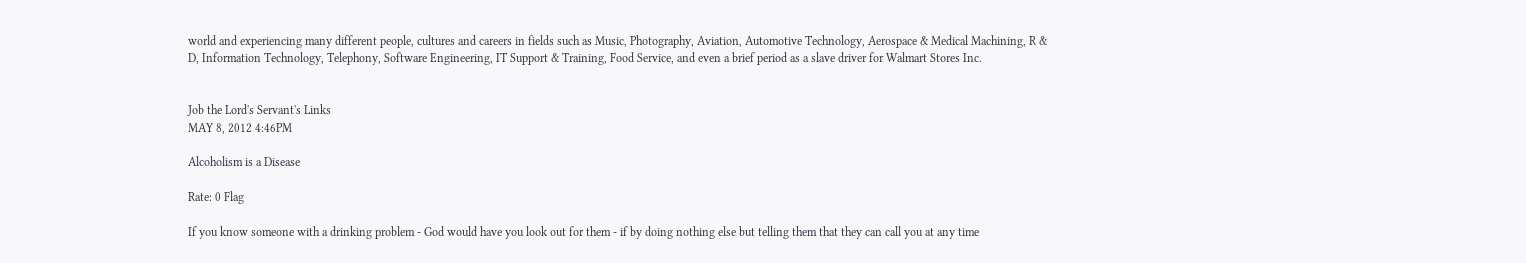world and experiencing many different people, cultures and careers in fields such as Music, Photography, Aviation, Automotive Technology, Aerospace & Medical Machining, R & D, Information Technology, Telephony, Software Engineering, IT Support & Training, Food Service, and even a brief period as a slave driver for Walmart Stores Inc.


Job the Lord's Servant's Links
MAY 8, 2012 4:46PM

Alcoholism is a Disease

Rate: 0 Flag

If you know someone with a drinking problem - God would have you look out for them - if by doing nothing else but telling them that they can call you at any time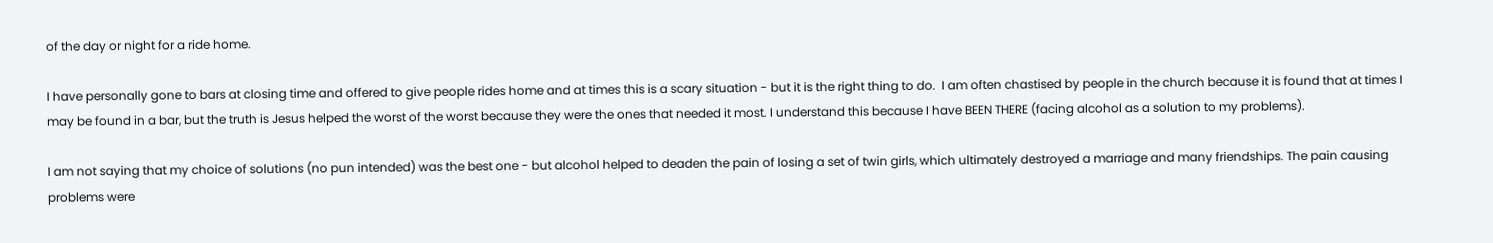of the day or night for a ride home.

I have personally gone to bars at closing time and offered to give people rides home and at times this is a scary situation - but it is the right thing to do.  I am often chastised by people in the church because it is found that at times I may be found in a bar, but the truth is Jesus helped the worst of the worst because they were the ones that needed it most. I understand this because I have BEEN THERE (facing alcohol as a solution to my problems).

I am not saying that my choice of solutions (no pun intended) was the best one - but alcohol helped to deaden the pain of losing a set of twin girls, which ultimately destroyed a marriage and many friendships. The pain causing problems were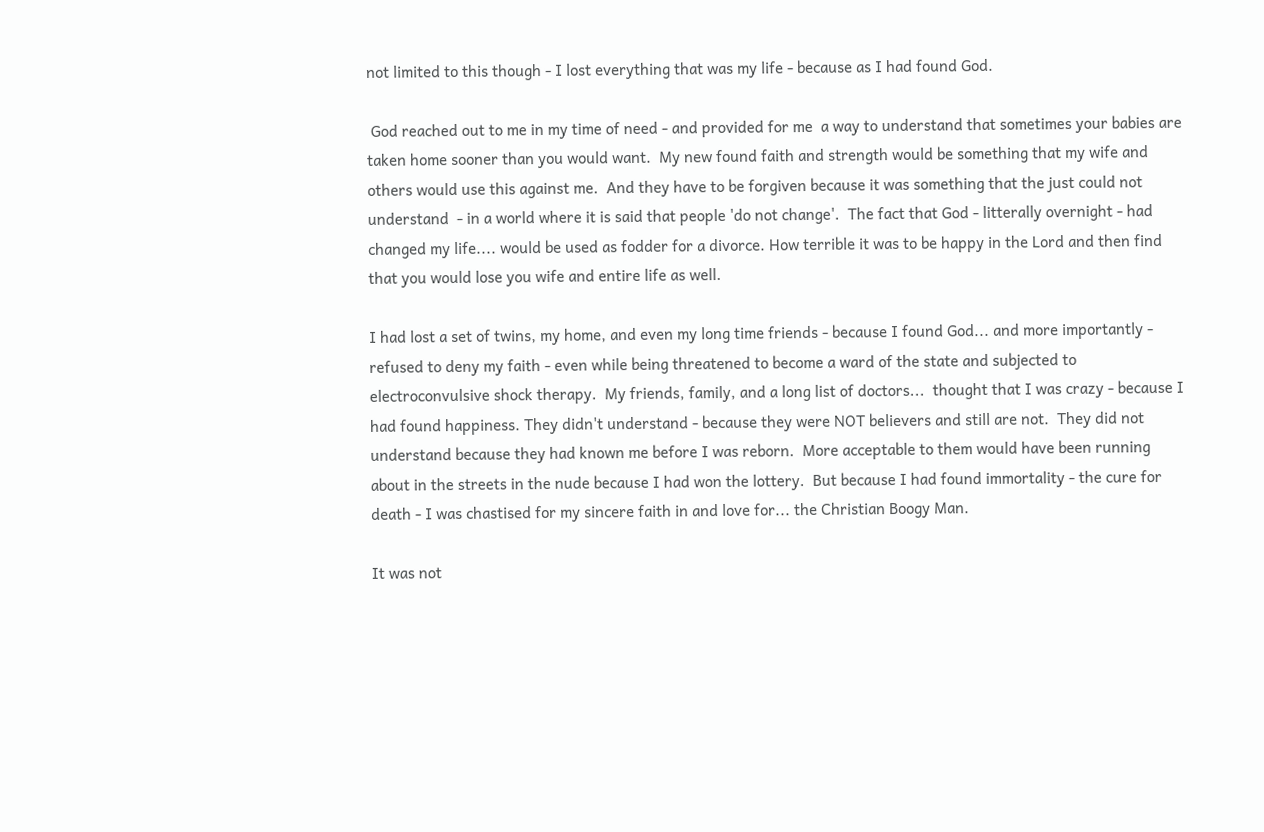not limited to this though - I lost everything that was my life - because as I had found God.

 God reached out to me in my time of need - and provided for me  a way to understand that sometimes your babies are taken home sooner than you would want.  My new found faith and strength would be something that my wife and others would use this against me.  And they have to be forgiven because it was something that the just could not understand  - in a world where it is said that people 'do not change'.  The fact that God - litterally overnight - had changed my life.... would be used as fodder for a divorce. How terrible it was to be happy in the Lord and then find that you would lose you wife and entire life as well.

I had lost a set of twins, my home, and even my long time friends - because I found God... and more importantly - refused to deny my faith - even while being threatened to become a ward of the state and subjected to electroconvulsive shock therapy.  My friends, family, and a long list of doctors...  thought that I was crazy - because I had found happiness. They didn't understand - because they were NOT believers and still are not.  They did not understand because they had known me before I was reborn.  More acceptable to them would have been running about in the streets in the nude because I had won the lottery.  But because I had found immortality - the cure for death - I was chastised for my sincere faith in and love for... the Christian Boogy Man.

It was not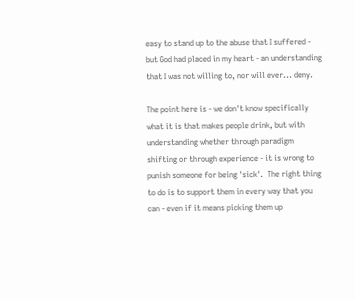easy to stand up to the abuse that I suffered - but God had placed in my heart - an understanding that I was not willing to, nor will ever... deny.

The point here is - we don't know specifically what it is that makes people drink, but with understanding whether through paradigm shifting or through experience - it is wrong to punish someone for being 'sick'.  The right thing to do is to support them in every way that you can - even if it means picking them up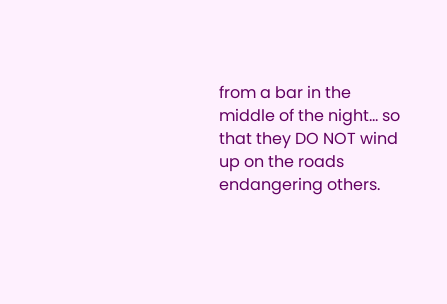from a bar in the middle of the night... so that they DO NOT wind up on the roads endangering others.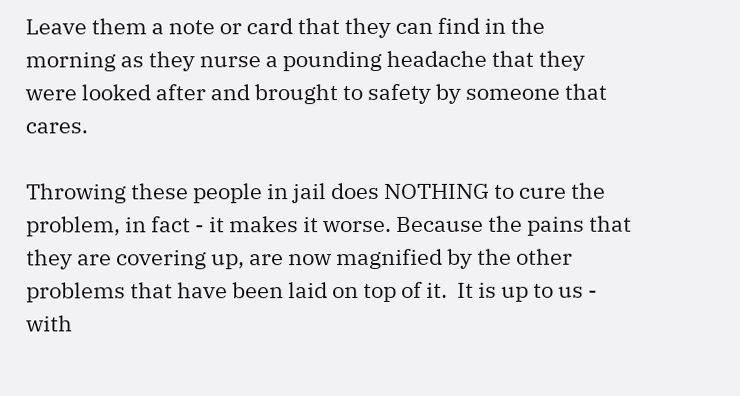Leave them a note or card that they can find in the morning as they nurse a pounding headache that they were looked after and brought to safety by someone that cares.

Throwing these people in jail does NOTHING to cure the problem, in fact - it makes it worse. Because the pains that they are covering up, are now magnified by the other problems that have been laid on top of it.  It is up to us - with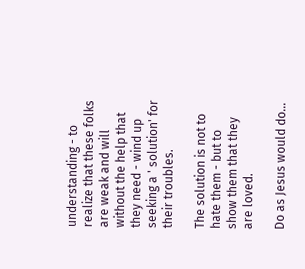understanding - to realize that these folks are weak and will without the help that they need - wind up seeking a ' solution' for their troubles.

The solution is not to hate them - but to show them that they are loved.

Do as Jesus would do...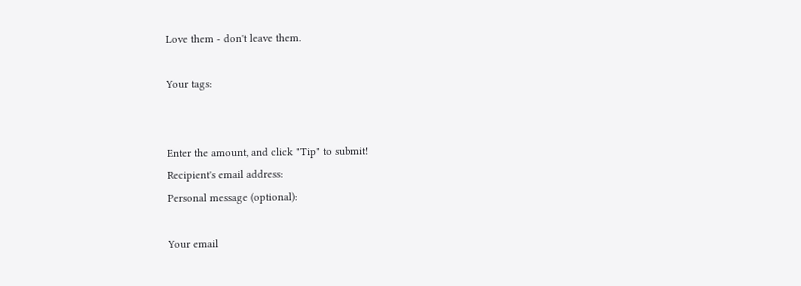Love them - don't leave them.

Your tags:


Enter the amount, and click "Tip" to submit!
Recipient's email address:
Personal message (optional):

Your email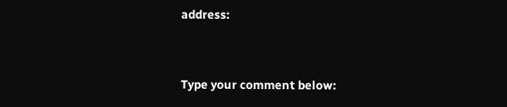address:


Type your comment below: